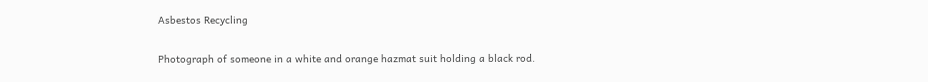Asbestos Recycling

Photograph of someone in a white and orange hazmat suit holding a black rod.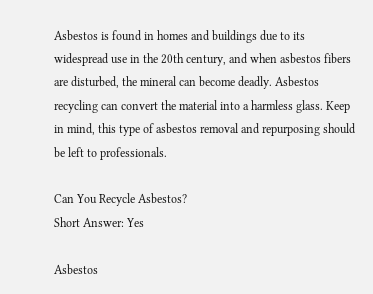Asbestos is found in homes and buildings due to its widespread use in the 20th century, and when asbestos fibers are disturbed, the mineral can become deadly. Asbestos recycling can convert the material into a harmless glass. Keep in mind, this type of asbestos removal and repurposing should be left to professionals.

Can You Recycle Asbestos?
Short Answer: Yes

Asbestos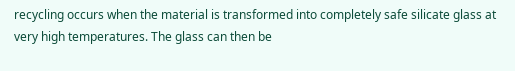recycling occurs when the material is transformed into completely safe silicate glass at very high temperatures. The glass can then be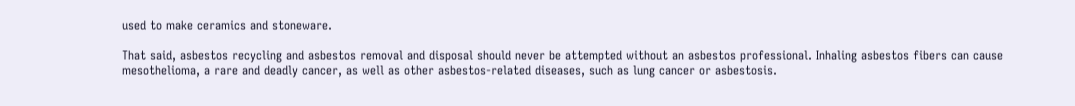used to make ceramics and stoneware.

That said, asbestos recycling and asbestos removal and disposal should never be attempted without an asbestos professional. Inhaling asbestos fibers can cause mesothelioma, a rare and deadly cancer, as well as other asbestos-related diseases, such as lung cancer or asbestosis.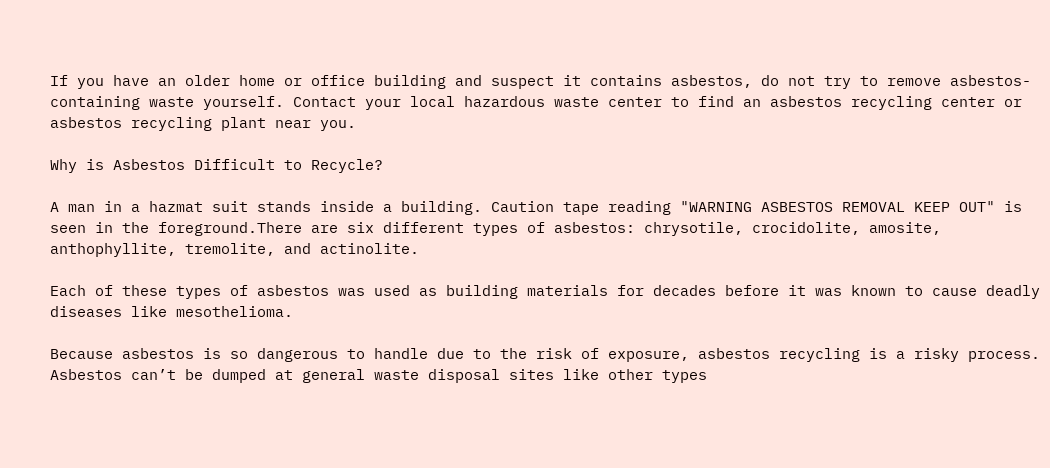If you have an older home or office building and suspect it contains asbestos, do not try to remove asbestos-containing waste yourself. Contact your local hazardous waste center to find an asbestos recycling center or asbestos recycling plant near you.

Why is Asbestos Difficult to Recycle?

A man in a hazmat suit stands inside a building. Caution tape reading "WARNING ASBESTOS REMOVAL KEEP OUT" is seen in the foreground.There are six different types of asbestos: chrysotile, crocidolite, amosite, anthophyllite, tremolite, and actinolite.

Each of these types of asbestos was used as building materials for decades before it was known to cause deadly diseases like mesothelioma.

Because asbestos is so dangerous to handle due to the risk of exposure, asbestos recycling is a risky process. Asbestos can’t be dumped at general waste disposal sites like other types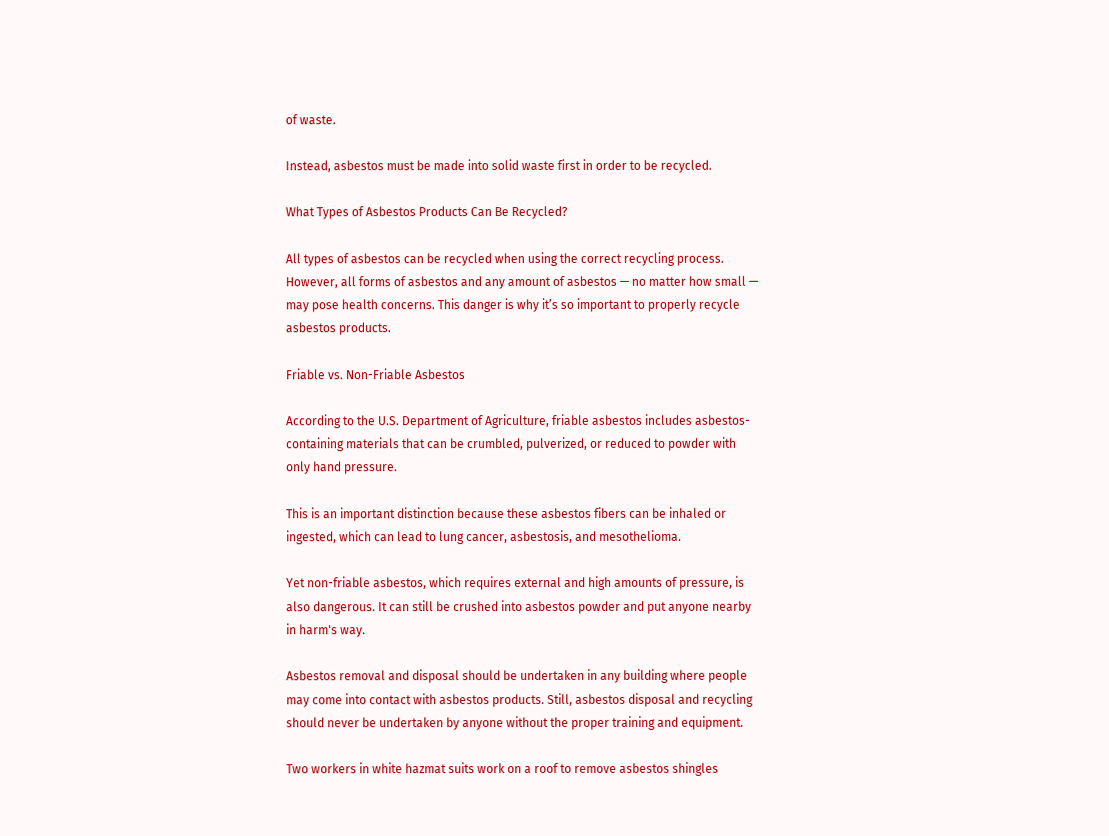of waste.

Instead, asbestos must be made into solid waste first in order to be recycled.

What Types of Asbestos Products Can Be Recycled?

All types of asbestos can be recycled when using the correct recycling process. However, all forms of asbestos and any amount of asbestos — no matter how small — may pose health concerns. This danger is why it’s so important to properly recycle asbestos products.

Friable vs. Non-Friable Asbestos

According to the U.S. Department of Agriculture, friable asbestos includes asbestos-containing materials that can be crumbled, pulverized, or reduced to powder with only hand pressure.

This is an important distinction because these asbestos fibers can be inhaled or ingested, which can lead to lung cancer, asbestosis, and mesothelioma.

Yet non-friable asbestos, which requires external and high amounts of pressure, is also dangerous. It can still be crushed into asbestos powder and put anyone nearby in harm's way.

Asbestos removal and disposal should be undertaken in any building where people may come into contact with asbestos products. Still, asbestos disposal and recycling should never be undertaken by anyone without the proper training and equipment.

Two workers in white hazmat suits work on a roof to remove asbestos shingles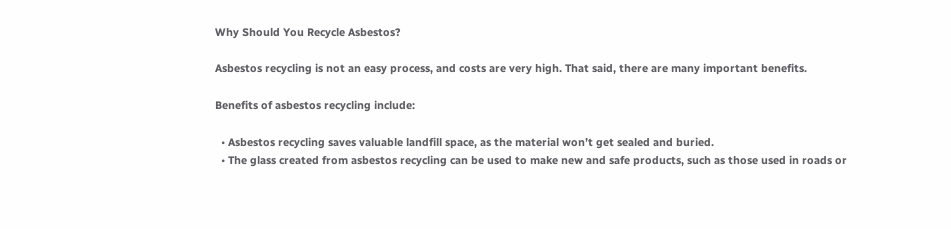Why Should You Recycle Asbestos?

Asbestos recycling is not an easy process, and costs are very high. That said, there are many important benefits.

Benefits of asbestos recycling include:

  • Asbestos recycling saves valuable landfill space, as the material won’t get sealed and buried.
  • The glass created from asbestos recycling can be used to make new and safe products, such as those used in roads or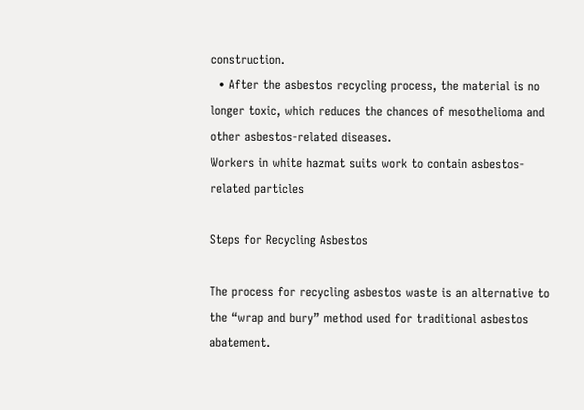construction.
  • After the asbestos recycling process, the material is no longer toxic, which reduces the chances of mesothelioma and other asbestos-related diseases.
Workers in white hazmat suits work to contain asbestos-related particles

Steps for Recycling Asbestos

The process for recycling asbestos waste is an alternative to the “wrap and bury” method used for traditional asbestos abatement.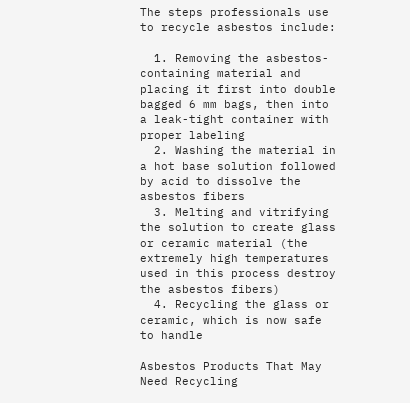The steps professionals use to recycle asbestos include:

  1. Removing the asbestos-containing material and placing it first into double bagged 6 mm bags, then into a leak-tight container with proper labeling
  2. Washing the material in a hot base solution followed by acid to dissolve the asbestos fibers
  3. Melting and vitrifying the solution to create glass or ceramic material (the extremely high temperatures used in this process destroy the asbestos fibers)
  4. Recycling the glass or ceramic, which is now safe to handle

Asbestos Products That May Need Recycling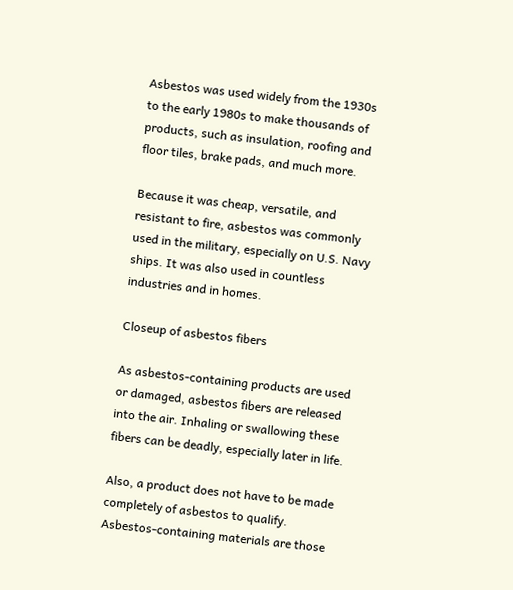Asbestos was used widely from the 1930s to the early 1980s to make thousands of products, such as insulation, roofing and floor tiles, brake pads, and much more.

Because it was cheap, versatile, and resistant to fire, asbestos was commonly used in the military, especially on U.S. Navy ships. It was also used in countless industries and in homes.

Closeup of asbestos fibers

As asbestos-containing products are used or damaged, asbestos fibers are released into the air. Inhaling or swallowing these fibers can be deadly, especially later in life.

Also, a product does not have to be made completely of asbestos to qualify. Asbestos-containing materials are those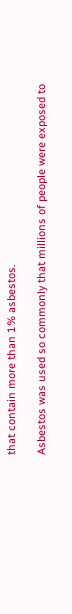that contain more than 1% asbestos.

Asbestos was used so commonly that millions of people were exposed to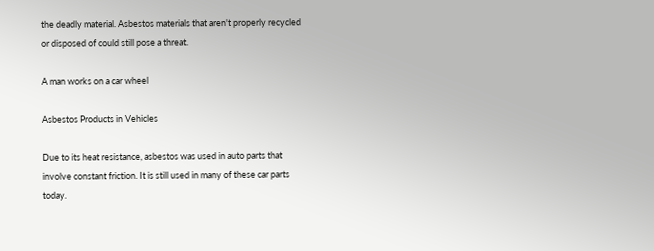the deadly material. Asbestos materials that aren't properly recycled or disposed of could still pose a threat.

A man works on a car wheel

Asbestos Products in Vehicles

Due to its heat resistance, asbestos was used in auto parts that involve constant friction. It is still used in many of these car parts today.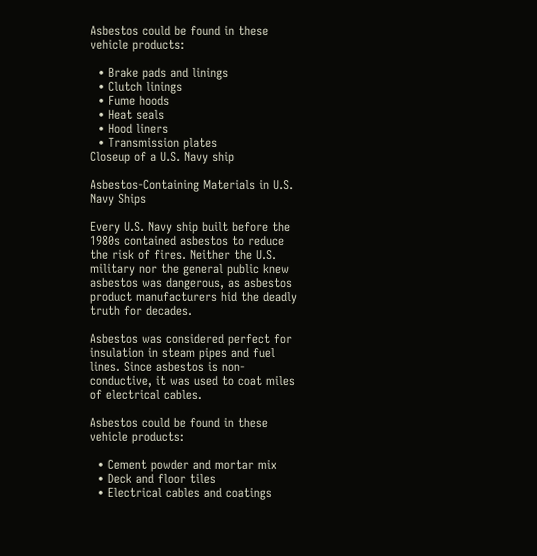Asbestos could be found in these vehicle products:

  • Brake pads and linings
  • Clutch linings
  • Fume hoods
  • Heat seals
  • Hood liners
  • Transmission plates
Closeup of a U.S. Navy ship

Asbestos-Containing Materials in U.S. Navy Ships

Every U.S. Navy ship built before the 1980s contained asbestos to reduce the risk of fires. Neither the U.S. military nor the general public knew asbestos was dangerous, as asbestos product manufacturers hid the deadly truth for decades.

Asbestos was considered perfect for insulation in steam pipes and fuel lines. Since asbestos is non-conductive, it was used to coat miles of electrical cables.

Asbestos could be found in these vehicle products:

  • Cement powder and mortar mix
  • Deck and floor tiles
  • Electrical cables and coatings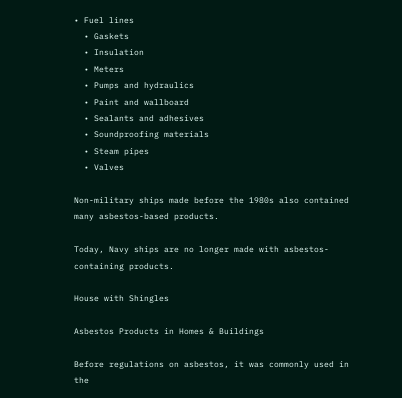• Fuel lines
  • Gaskets
  • Insulation
  • Meters
  • Pumps and hydraulics
  • Paint and wallboard
  • Sealants and adhesives
  • Soundproofing materials
  • Steam pipes
  • Valves

Non-military ships made before the 1980s also contained many asbestos-based products.

Today, Navy ships are no longer made with asbestos-containing products.

House with Shingles

Asbestos Products in Homes & Buildings

Before regulations on asbestos, it was commonly used in the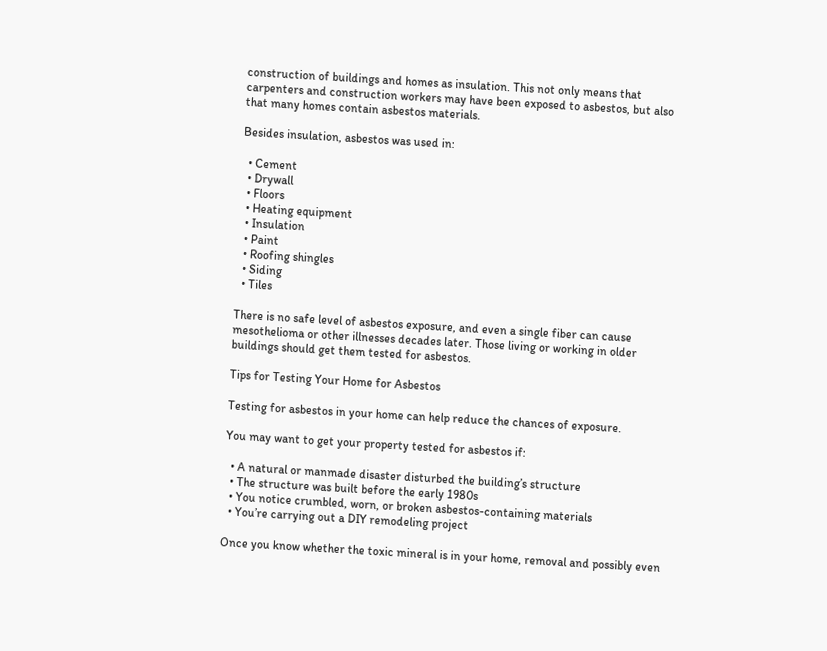construction of buildings and homes as insulation. This not only means that carpenters and construction workers may have been exposed to asbestos, but also that many homes contain asbestos materials.

Besides insulation, asbestos was used in:

  • Cement
  • Drywall
  • Floors
  • Heating equipment
  • Insulation
  • Paint
  • Roofing shingles
  • Siding
  • Tiles

There is no safe level of asbestos exposure, and even a single fiber can cause mesothelioma or other illnesses decades later. Those living or working in older buildings should get them tested for asbestos.

Tips for Testing Your Home for Asbestos

Testing for asbestos in your home can help reduce the chances of exposure.

You may want to get your property tested for asbestos if:

  • A natural or manmade disaster disturbed the building’s structure
  • The structure was built before the early 1980s
  • You notice crumbled, worn, or broken asbestos-containing materials
  • You’re carrying out a DIY remodeling project

Once you know whether the toxic mineral is in your home, removal and possibly even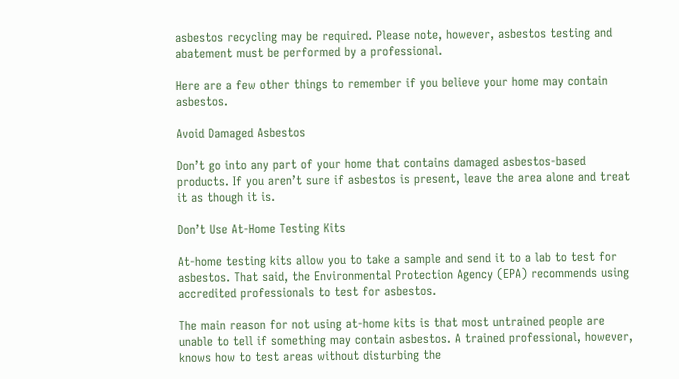asbestos recycling may be required. Please note, however, asbestos testing and abatement must be performed by a professional.

Here are a few other things to remember if you believe your home may contain asbestos.

Avoid Damaged Asbestos

Don’t go into any part of your home that contains damaged asbestos-based products. If you aren’t sure if asbestos is present, leave the area alone and treat it as though it is.

Don’t Use At-Home Testing Kits

At-home testing kits allow you to take a sample and send it to a lab to test for asbestos. That said, the Environmental Protection Agency (EPA) recommends using accredited professionals to test for asbestos.

The main reason for not using at-home kits is that most untrained people are unable to tell if something may contain asbestos. A trained professional, however, knows how to test areas without disturbing the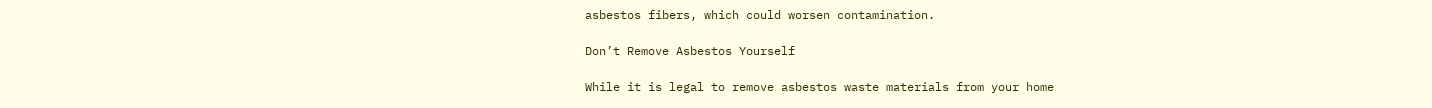asbestos fibers, which could worsen contamination.

Don’t Remove Asbestos Yourself

While it is legal to remove asbestos waste materials from your home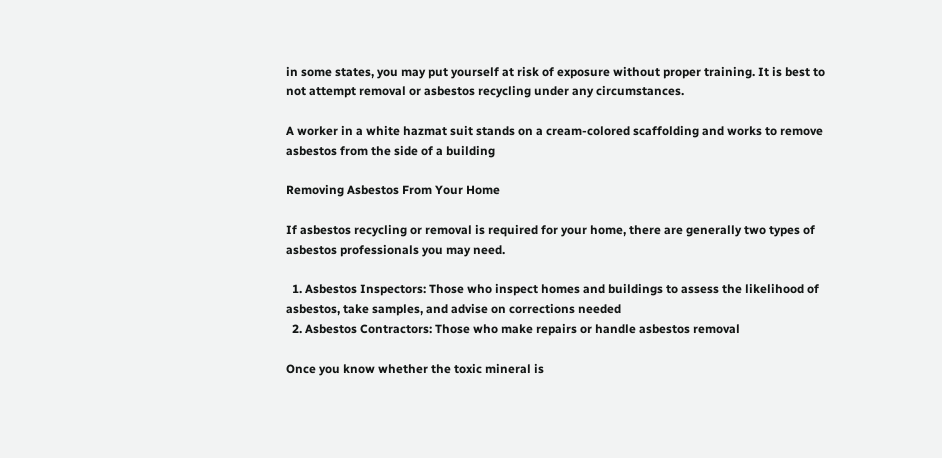in some states, you may put yourself at risk of exposure without proper training. It is best to not attempt removal or asbestos recycling under any circumstances.

A worker in a white hazmat suit stands on a cream-colored scaffolding and works to remove asbestos from the side of a building

Removing Asbestos From Your Home

If asbestos recycling or removal is required for your home, there are generally two types of asbestos professionals you may need.

  1. Asbestos Inspectors: Those who inspect homes and buildings to assess the likelihood of asbestos, take samples, and advise on corrections needed
  2. Asbestos Contractors: Those who make repairs or handle asbestos removal

Once you know whether the toxic mineral is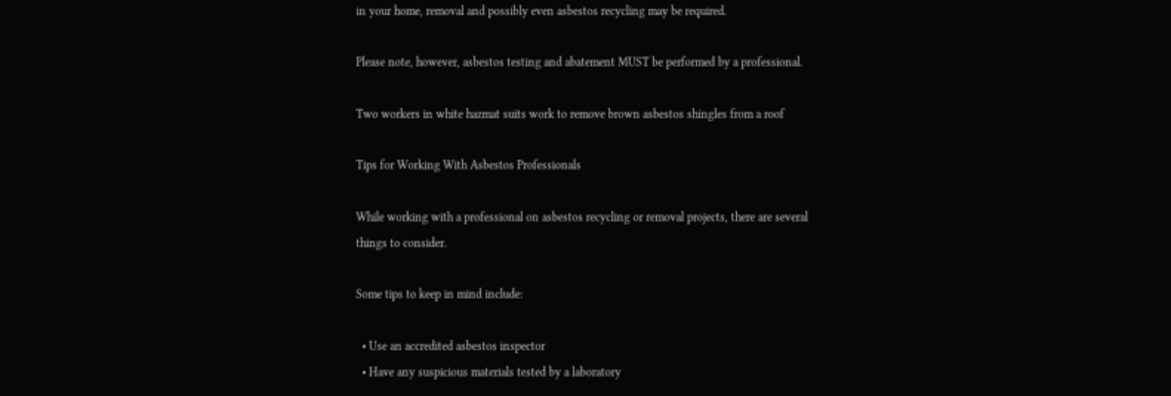in your home, removal and possibly even asbestos recycling may be required.

Please note, however, asbestos testing and abatement MUST be performed by a professional.

Two workers in white hazmat suits work to remove brown asbestos shingles from a roof

Tips for Working With Asbestos Professionals

While working with a professional on asbestos recycling or removal projects, there are several things to consider.

Some tips to keep in mind include:

  • Use an accredited asbestos inspector
  • Have any suspicious materials tested by a laboratory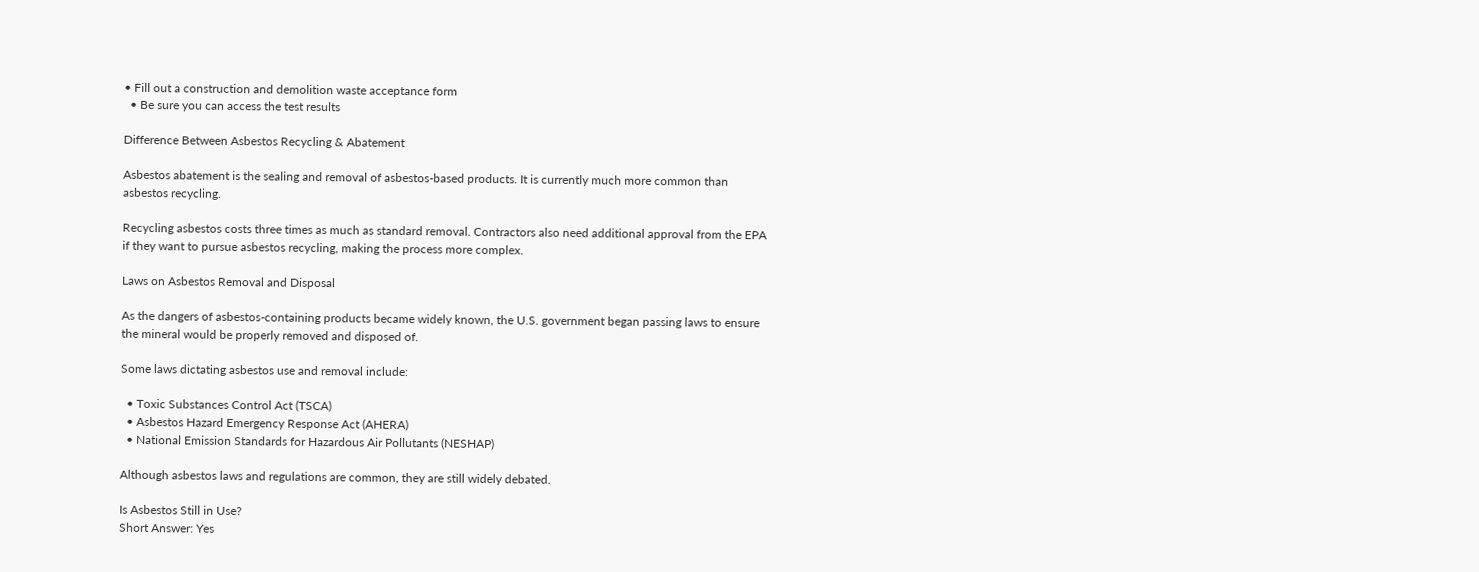• Fill out a construction and demolition waste acceptance form
  • Be sure you can access the test results

Difference Between Asbestos Recycling & Abatement

Asbestos abatement is the sealing and removal of asbestos-based products. It is currently much more common than asbestos recycling.

Recycling asbestos costs three times as much as standard removal. Contractors also need additional approval from the EPA if they want to pursue asbestos recycling, making the process more complex.

Laws on Asbestos Removal and Disposal

As the dangers of asbestos-containing products became widely known, the U.S. government began passing laws to ensure the mineral would be properly removed and disposed of.

Some laws dictating asbestos use and removal include:

  • Toxic Substances Control Act (TSCA)
  • Asbestos Hazard Emergency Response Act (AHERA)
  • National Emission Standards for Hazardous Air Pollutants (NESHAP)

Although asbestos laws and regulations are common, they are still widely debated.

Is Asbestos Still in Use?
Short Answer: Yes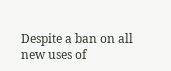Despite a ban on all new uses of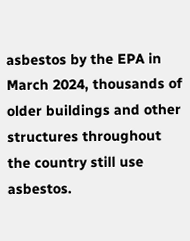asbestos by the EPA in March 2024, thousands of older buildings and other structures throughout the country still use asbestos.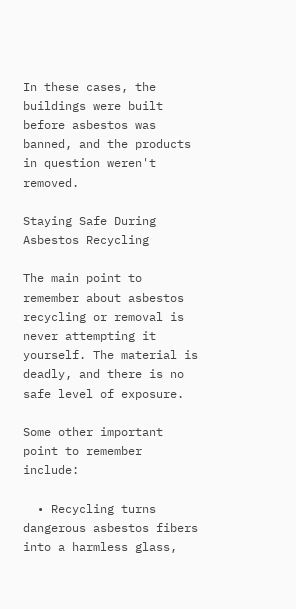In these cases, the buildings were built before asbestos was banned, and the products in question weren't removed.

Staying Safe During Asbestos Recycling

The main point to remember about asbestos recycling or removal is never attempting it yourself. The material is deadly, and there is no safe level of exposure.

Some other important point to remember include:

  • Recycling turns dangerous asbestos fibers into a harmless glass,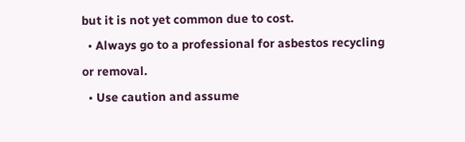but it is not yet common due to cost.
  • Always go to a professional for asbestos recycling or removal.
  • Use caution and assume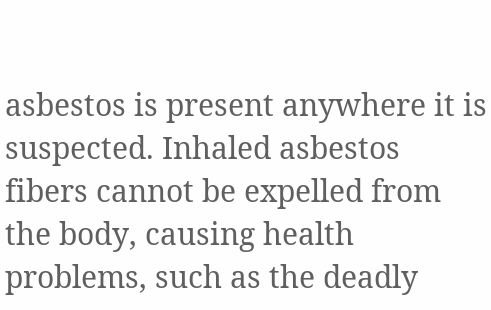asbestos is present anywhere it is suspected. Inhaled asbestos fibers cannot be expelled from the body, causing health problems, such as the deadly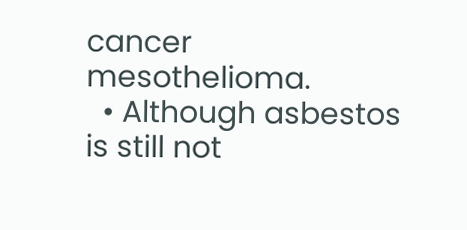cancer mesothelioma.
  • Although asbestos is still not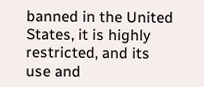banned in the United States, it is highly restricted, and its use and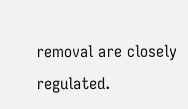removal are closely regulated.